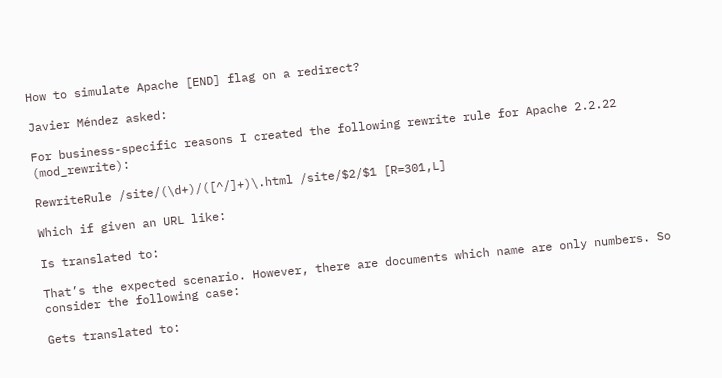How to simulate Apache [END] flag on a redirect?

Javier Méndez asked:

For business-specific reasons I created the following rewrite rule for Apache 2.2.22 (mod_rewrite):

RewriteRule /site/(\d+)/([^/]+)\.html /site/$2/$1 [R=301,L]

Which if given an URL like:

Is translated to:

That’s the expected scenario. However, there are documents which name are only numbers. So consider the following case:

Gets translated to: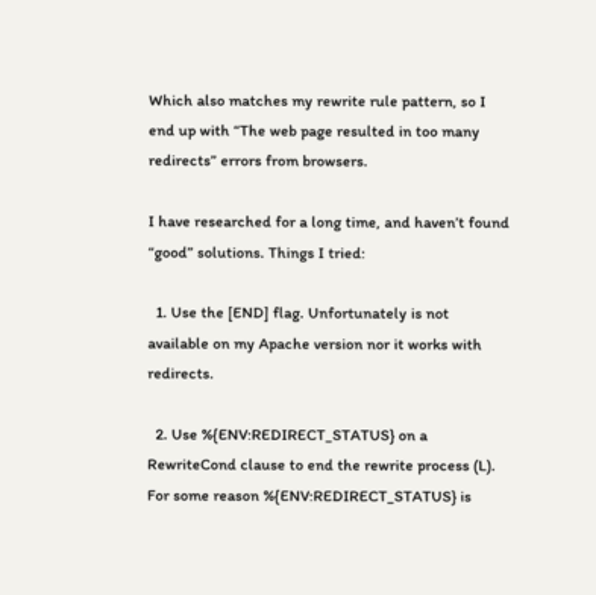Which also matches my rewrite rule pattern, so I end up with “The web page resulted in too many redirects” errors from browsers.

I have researched for a long time, and haven’t found “good” solutions. Things I tried:

  1. Use the [END] flag. Unfortunately is not available on my Apache version nor it works with redirects.

  2. Use %{ENV:REDIRECT_STATUS} on a RewriteCond clause to end the rewrite process (L). For some reason %{ENV:REDIRECT_STATUS} is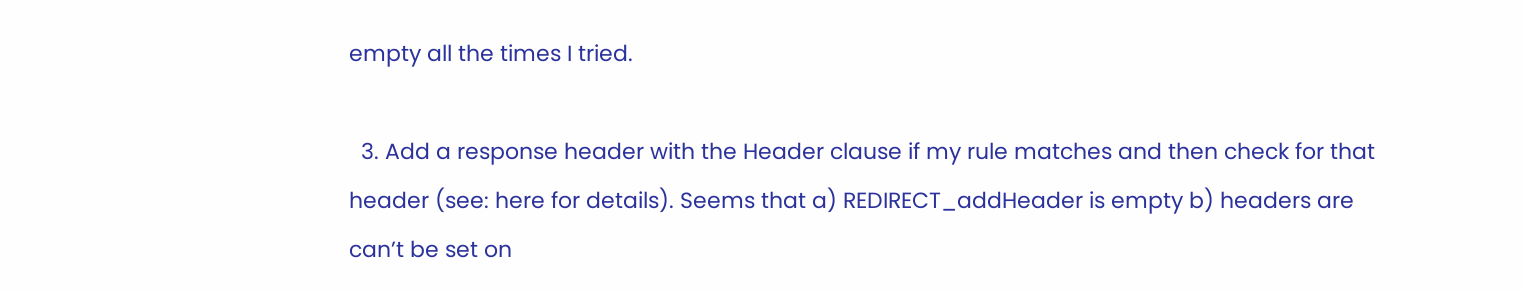empty all the times I tried.

  3. Add a response header with the Header clause if my rule matches and then check for that header (see: here for details). Seems that a) REDIRECT_addHeader is empty b) headers are can’t be set on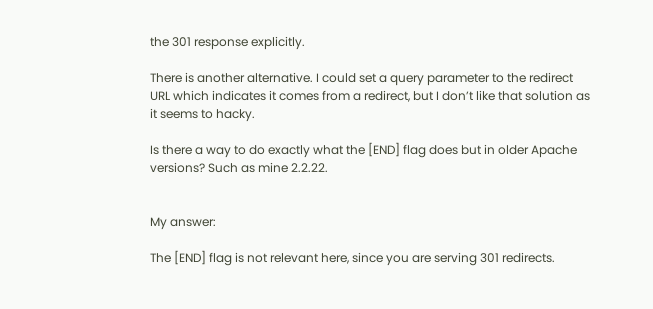the 301 response explicitly.

There is another alternative. I could set a query parameter to the redirect URL which indicates it comes from a redirect, but I don’t like that solution as it seems to hacky.

Is there a way to do exactly what the [END] flag does but in older Apache versions? Such as mine 2.2.22.


My answer:

The [END] flag is not relevant here, since you are serving 301 redirects.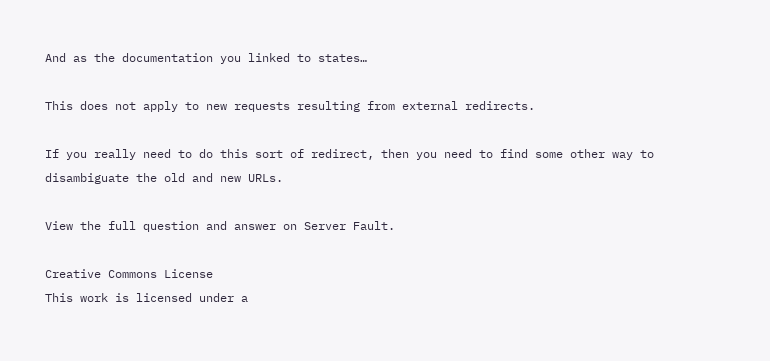And as the documentation you linked to states…

This does not apply to new requests resulting from external redirects.

If you really need to do this sort of redirect, then you need to find some other way to disambiguate the old and new URLs.

View the full question and answer on Server Fault.

Creative Commons License
This work is licensed under a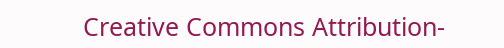Creative Commons Attribution-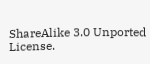ShareAlike 3.0 Unported License.